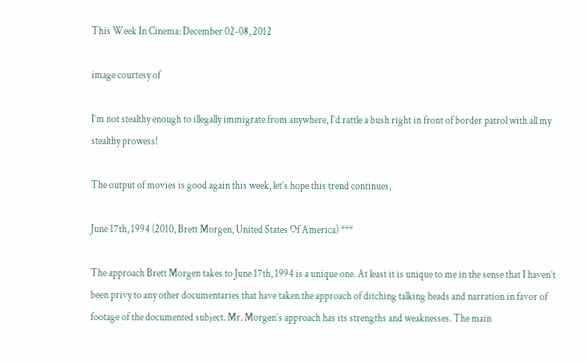This Week In Cinema: December 02-08, 2012

image courtesy of

I’m not stealthy enough to illegally immigrate from anywhere, I’d rattle a bush right in front of border patrol with all my stealthy prowess!

The output of movies is good again this week, let’s hope this trend continues,

June 17th, 1994 (2010, Brett Morgen, United States Of America) ***

The approach Brett Morgen takes to June 17th, 1994 is a unique one. At least it is unique to me in the sense that I haven’t been privy to any other documentaries that have taken the approach of ditching talking heads and narration in favor of footage of the documented subject. Mr. Morgen’s approach has its strengths and weaknesses. The main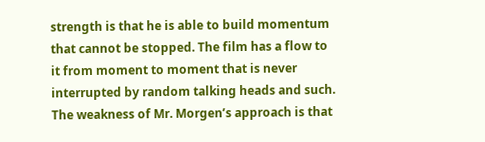strength is that he is able to build momentum that cannot be stopped. The film has a flow to it from moment to moment that is never interrupted by random talking heads and such. The weakness of Mr. Morgen’s approach is that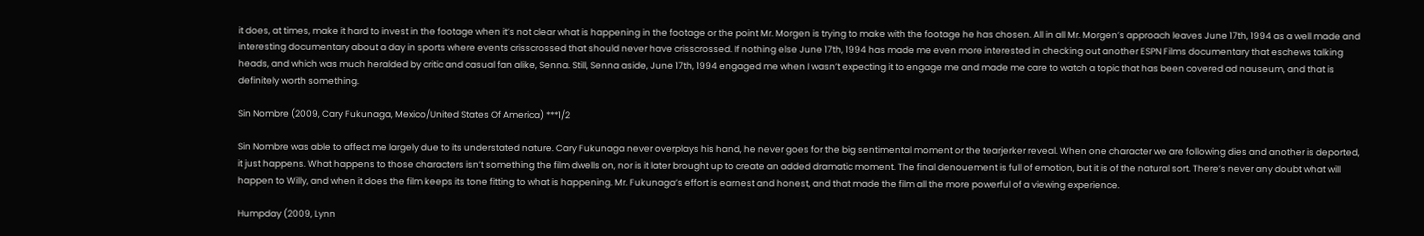it does, at times, make it hard to invest in the footage when it’s not clear what is happening in the footage or the point Mr. Morgen is trying to make with the footage he has chosen. All in all Mr. Morgen’s approach leaves June 17th, 1994 as a well made and interesting documentary about a day in sports where events crisscrossed that should never have crisscrossed. If nothing else June 17th, 1994 has made me even more interested in checking out another ESPN Films documentary that eschews talking heads, and which was much heralded by critic and casual fan alike, Senna. Still, Senna aside, June 17th, 1994 engaged me when I wasn’t expecting it to engage me and made me care to watch a topic that has been covered ad nauseum, and that is definitely worth something.

Sin Nombre (2009, Cary Fukunaga, Mexico/United States Of America) ***1/2

Sin Nombre was able to affect me largely due to its understated nature. Cary Fukunaga never overplays his hand, he never goes for the big sentimental moment or the tearjerker reveal. When one character we are following dies and another is deported, it just happens. What happens to those characters isn’t something the film dwells on, nor is it later brought up to create an added dramatic moment. The final denouement is full of emotion, but it is of the natural sort. There’s never any doubt what will happen to Willy, and when it does the film keeps its tone fitting to what is happening. Mr. Fukunaga’s effort is earnest and honest, and that made the film all the more powerful of a viewing experience.

Humpday (2009, Lynn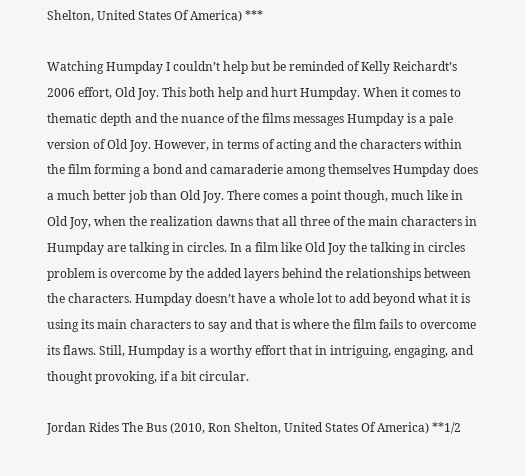Shelton, United States Of America) ***

Watching Humpday I couldn’t help but be reminded of Kelly Reichardt’s 2006 effort, Old Joy. This both help and hurt Humpday. When it comes to thematic depth and the nuance of the films messages Humpday is a pale version of Old Joy. However, in terms of acting and the characters within the film forming a bond and camaraderie among themselves Humpday does a much better job than Old Joy. There comes a point though, much like in Old Joy, when the realization dawns that all three of the main characters in Humpday are talking in circles. In a film like Old Joy the talking in circles problem is overcome by the added layers behind the relationships between the characters. Humpday doesn’t have a whole lot to add beyond what it is using its main characters to say and that is where the film fails to overcome its flaws. Still, Humpday is a worthy effort that in intriguing, engaging, and thought provoking, if a bit circular.

Jordan Rides The Bus (2010, Ron Shelton, United States Of America) **1/2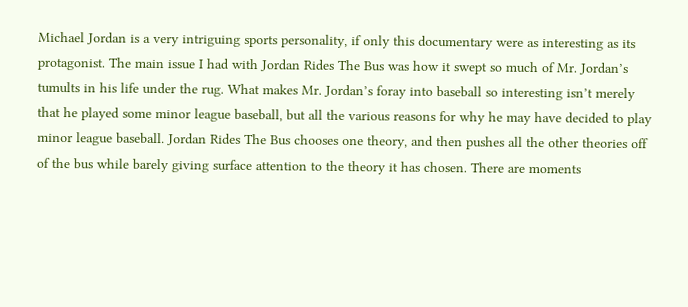Michael Jordan is a very intriguing sports personality, if only this documentary were as interesting as its protagonist. The main issue I had with Jordan Rides The Bus was how it swept so much of Mr. Jordan’s tumults in his life under the rug. What makes Mr. Jordan’s foray into baseball so interesting isn’t merely that he played some minor league baseball, but all the various reasons for why he may have decided to play minor league baseball. Jordan Rides The Bus chooses one theory, and then pushes all the other theories off of the bus while barely giving surface attention to the theory it has chosen. There are moments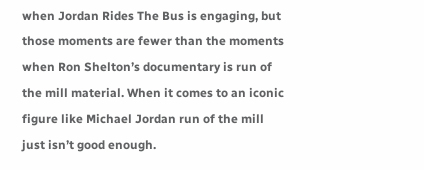when Jordan Rides The Bus is engaging, but those moments are fewer than the moments when Ron Shelton’s documentary is run of the mill material. When it comes to an iconic figure like Michael Jordan run of the mill just isn’t good enough.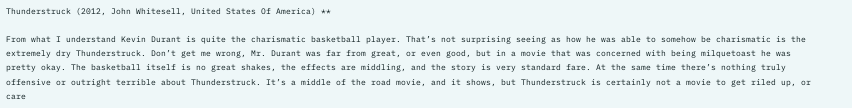Thunderstruck (2012, John Whitesell, United States Of America) **

From what I understand Kevin Durant is quite the charismatic basketball player. That’s not surprising seeing as how he was able to somehow be charismatic is the extremely dry Thunderstruck. Don’t get me wrong, Mr. Durant was far from great, or even good, but in a movie that was concerned with being milquetoast he was pretty okay. The basketball itself is no great shakes, the effects are middling, and the story is very standard fare. At the same time there’s nothing truly offensive or outright terrible about Thunderstruck. It’s a middle of the road movie, and it shows, but Thunderstruck is certainly not a movie to get riled up, or care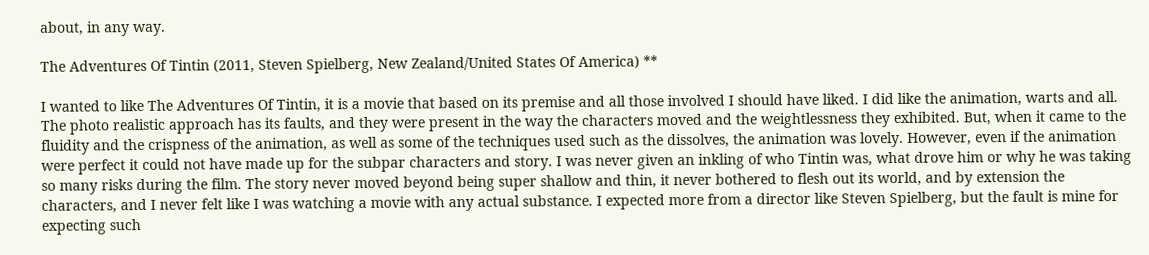about, in any way.

The Adventures Of Tintin (2011, Steven Spielberg, New Zealand/United States Of America) **

I wanted to like The Adventures Of Tintin, it is a movie that based on its premise and all those involved I should have liked. I did like the animation, warts and all. The photo realistic approach has its faults, and they were present in the way the characters moved and the weightlessness they exhibited. But, when it came to the fluidity and the crispness of the animation, as well as some of the techniques used such as the dissolves, the animation was lovely. However, even if the animation were perfect it could not have made up for the subpar characters and story. I was never given an inkling of who Tintin was, what drove him or why he was taking so many risks during the film. The story never moved beyond being super shallow and thin, it never bothered to flesh out its world, and by extension the characters, and I never felt like I was watching a movie with any actual substance. I expected more from a director like Steven Spielberg, but the fault is mine for expecting such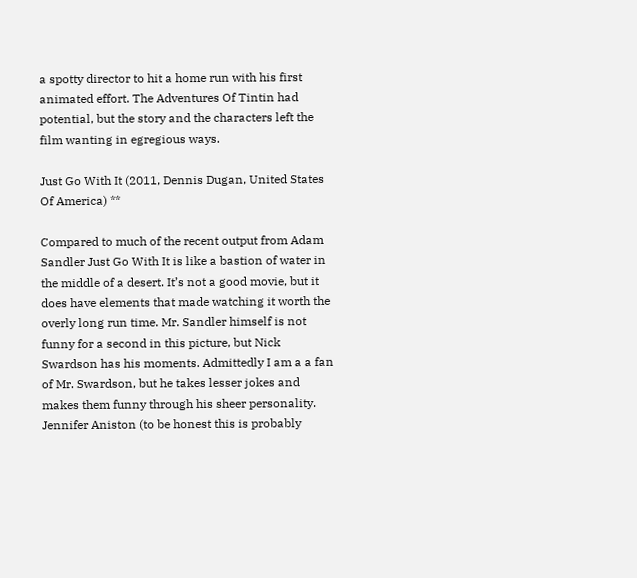a spotty director to hit a home run with his first animated effort. The Adventures Of Tintin had potential, but the story and the characters left the film wanting in egregious ways.

Just Go With It (2011, Dennis Dugan, United States Of America) **

Compared to much of the recent output from Adam Sandler Just Go With It is like a bastion of water in the middle of a desert. It’s not a good movie, but it does have elements that made watching it worth the overly long run time. Mr. Sandler himself is not funny for a second in this picture, but Nick Swardson has his moments. Admittedly I am a a fan of Mr. Swardson, but he takes lesser jokes and makes them funny through his sheer personality. Jennifer Aniston (to be honest this is probably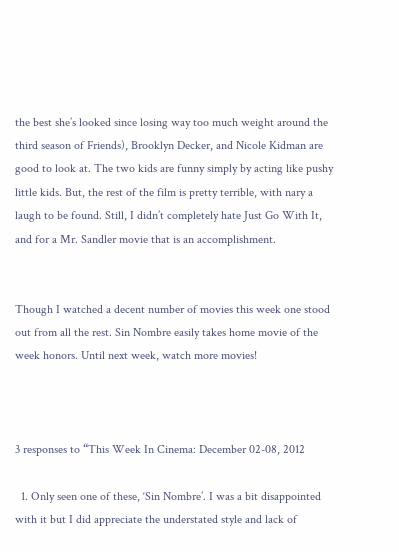the best she’s looked since losing way too much weight around the third season of Friends), Brooklyn Decker, and Nicole Kidman are good to look at. The two kids are funny simply by acting like pushy little kids. But, the rest of the film is pretty terrible, with nary a laugh to be found. Still, I didn’t completely hate Just Go With It, and for a Mr. Sandler movie that is an accomplishment.


Though I watched a decent number of movies this week one stood out from all the rest. Sin Nombre easily takes home movie of the week honors. Until next week, watch more movies!



3 responses to “This Week In Cinema: December 02-08, 2012

  1. Only seen one of these, ‘Sin Nombre’. I was a bit disappointed with it but I did appreciate the understated style and lack of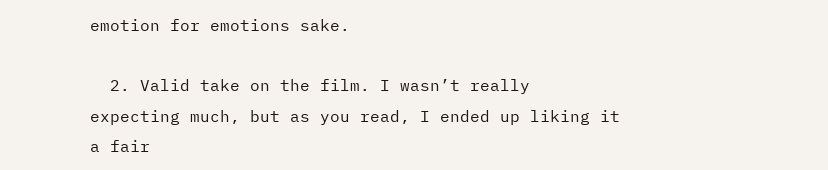emotion for emotions sake.

  2. Valid take on the film. I wasn’t really expecting much, but as you read, I ended up liking it a fair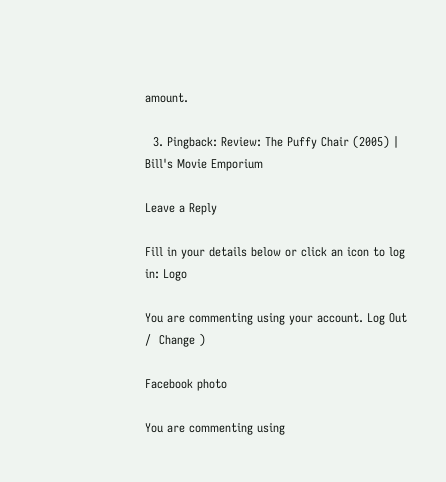amount.

  3. Pingback: Review: The Puffy Chair (2005) | Bill's Movie Emporium

Leave a Reply

Fill in your details below or click an icon to log in: Logo

You are commenting using your account. Log Out /  Change )

Facebook photo

You are commenting using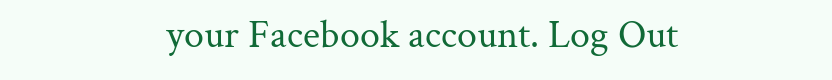your Facebook account. Log Out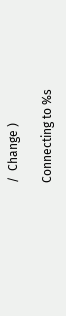/  Change )

Connecting to %s